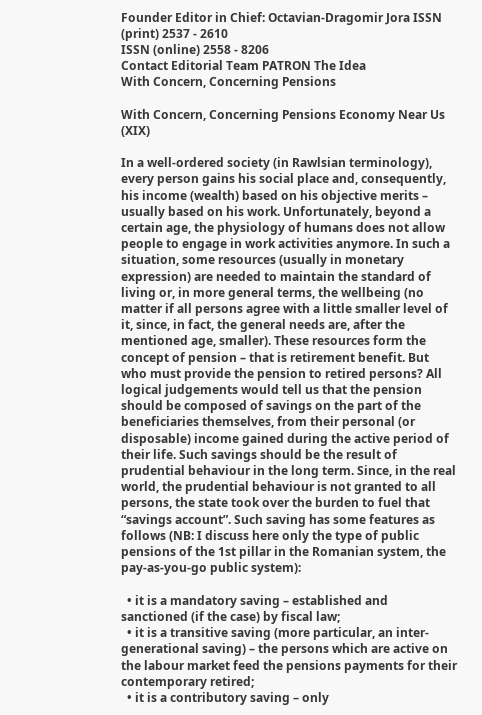Founder Editor in Chief: Octavian-Dragomir Jora ISSN (print) 2537 - 2610
ISSN (online) 2558 - 8206
Contact Editorial Team PATRON The Idea
With Concern, Concerning Pensions

With Concern, Concerning Pensions Economy Near Us (XIX)

In a well-ordered society (in Rawlsian terminology), every person gains his social place and, consequently, his income (wealth) based on his objective merits – usually based on his work. Unfortunately, beyond a certain age, the physiology of humans does not allow people to engage in work activities anymore. In such a situation, some resources (usually in monetary expression) are needed to maintain the standard of living or, in more general terms, the wellbeing (no matter if all persons agree with a little smaller level of it, since, in fact, the general needs are, after the mentioned age, smaller). These resources form the concept of pension – that is retirement benefit. But who must provide the pension to retired persons? All logical judgements would tell us that the pension should be composed of savings on the part of the beneficiaries themselves, from their personal (or disposable) income gained during the active period of their life. Such savings should be the result of prudential behaviour in the long term. Since, in the real world, the prudential behaviour is not granted to all persons, the state took over the burden to fuel that “savings account”. Such saving has some features as follows (NB: I discuss here only the type of public pensions of the 1st pillar in the Romanian system, the pay-as-you-go public system):

  • it is a mandatory saving – established and sanctioned (if the case) by fiscal law;
  • it is a transitive saving (more particular, an inter-generational saving) – the persons which are active on the labour market feed the pensions payments for their contemporary retired;
  • it is a contributory saving – only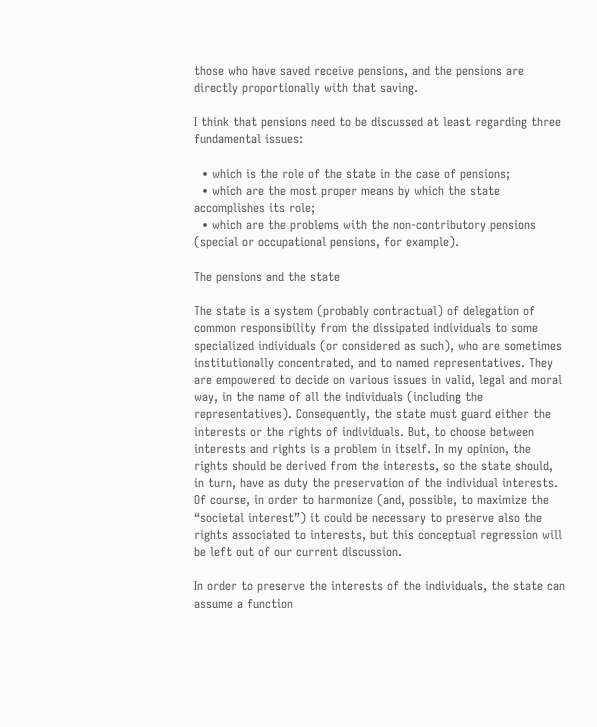those who have saved receive pensions, and the pensions are directly proportionally with that saving.

I think that pensions need to be discussed at least regarding three fundamental issues:

  • which is the role of the state in the case of pensions;
  • which are the most proper means by which the state accomplishes its role;
  • which are the problems with the non-contributory pensions (special or occupational pensions, for example).

The pensions and the state

The state is a system (probably contractual) of delegation of common responsibility from the dissipated individuals to some specialized individuals (or considered as such), who are sometimes institutionally concentrated, and to named representatives. They are empowered to decide on various issues in valid, legal and moral way, in the name of all the individuals (including the representatives). Consequently, the state must guard either the interests or the rights of individuals. But, to choose between interests and rights is a problem in itself. In my opinion, the rights should be derived from the interests, so the state should, in turn, have as duty the preservation of the individual interests. Of course, in order to harmonize (and, possible, to maximize the “societal interest”) it could be necessary to preserve also the rights associated to interests, but this conceptual regression will be left out of our current discussion.

In order to preserve the interests of the individuals, the state can assume a function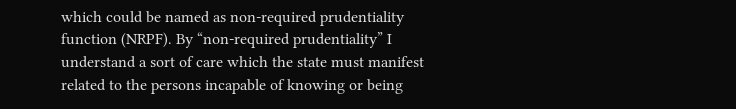which could be named as non-required prudentiality function (NRPF). By “non-required prudentiality” I understand a sort of care which the state must manifest related to the persons incapable of knowing or being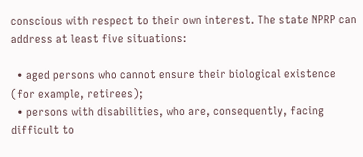conscious with respect to their own interest. The state NPRP can address at least five situations:

  • aged persons who cannot ensure their biological existence (for example, retirees);
  • persons with disabilities, who are, consequently, facing difficult to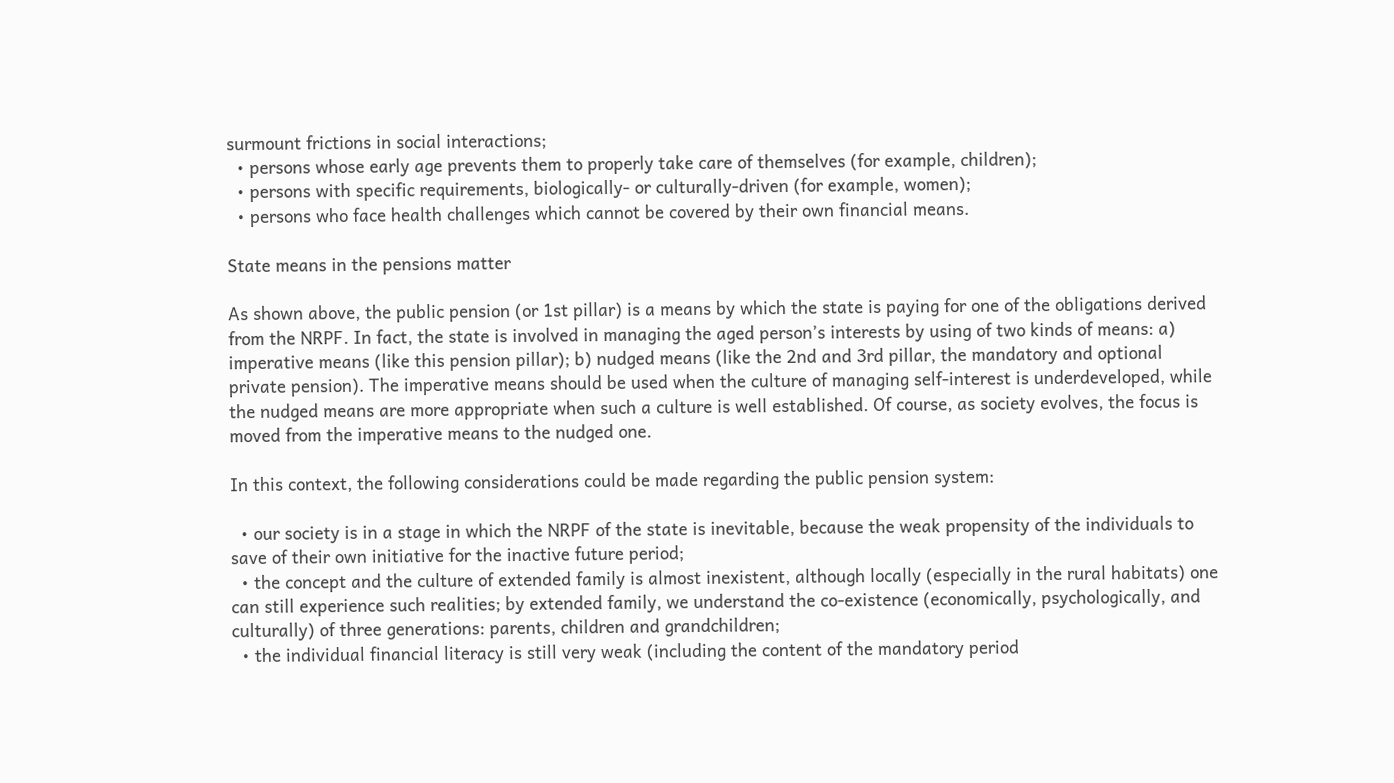surmount frictions in social interactions;
  • persons whose early age prevents them to properly take care of themselves (for example, children);
  • persons with specific requirements, biologically- or culturally-driven (for example, women);
  • persons who face health challenges which cannot be covered by their own financial means.

State means in the pensions matter

As shown above, the public pension (or 1st pillar) is a means by which the state is paying for one of the obligations derived from the NRPF. In fact, the state is involved in managing the aged person’s interests by using of two kinds of means: a) imperative means (like this pension pillar); b) nudged means (like the 2nd and 3rd pillar, the mandatory and optional private pension). The imperative means should be used when the culture of managing self-interest is underdeveloped, while the nudged means are more appropriate when such a culture is well established. Of course, as society evolves, the focus is moved from the imperative means to the nudged one.

In this context, the following considerations could be made regarding the public pension system:

  • our society is in a stage in which the NRPF of the state is inevitable, because the weak propensity of the individuals to save of their own initiative for the inactive future period;
  • the concept and the culture of extended family is almost inexistent, although locally (especially in the rural habitats) one can still experience such realities; by extended family, we understand the co-existence (economically, psychologically, and culturally) of three generations: parents, children and grandchildren;
  • the individual financial literacy is still very weak (including the content of the mandatory period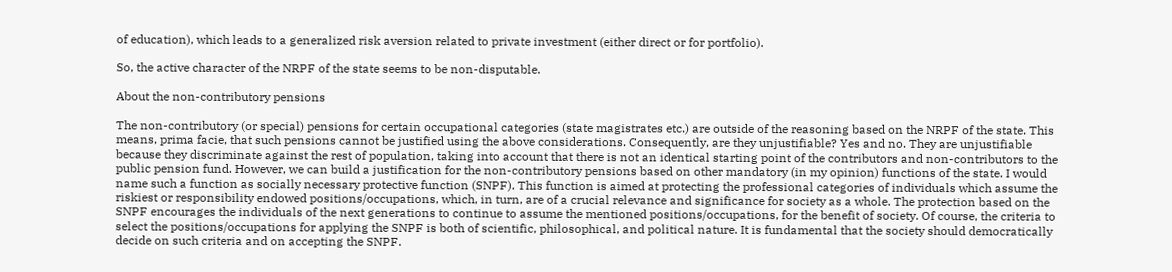of education), which leads to a generalized risk aversion related to private investment (either direct or for portfolio).

So, the active character of the NRPF of the state seems to be non-disputable.

About the non-contributory pensions

The non-contributory (or special) pensions for certain occupational categories (state magistrates etc.) are outside of the reasoning based on the NRPF of the state. This means, prima facie, that such pensions cannot be justified using the above considerations. Consequently, are they unjustifiable? Yes and no. They are unjustifiable because they discriminate against the rest of population, taking into account that there is not an identical starting point of the contributors and non-contributors to the public pension fund. However, we can build a justification for the non-contributory pensions based on other mandatory (in my opinion) functions of the state. I would name such a function as socially necessary protective function (SNPF). This function is aimed at protecting the professional categories of individuals which assume the riskiest or responsibility endowed positions/occupations, which, in turn, are of a crucial relevance and significance for society as a whole. The protection based on the SNPF encourages the individuals of the next generations to continue to assume the mentioned positions/occupations, for the benefit of society. Of course, the criteria to select the positions/occupations for applying the SNPF is both of scientific, philosophical, and political nature. It is fundamental that the society should democratically decide on such criteria and on accepting the SNPF.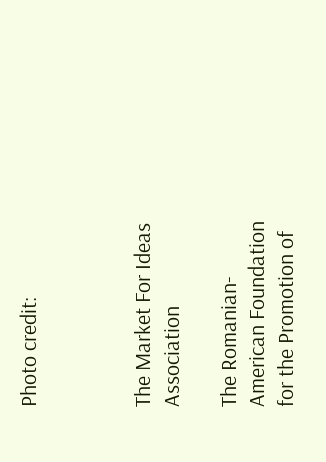Photo credit:



The Market For Ideas Association

The Romanian-American Foundation for the Promotion of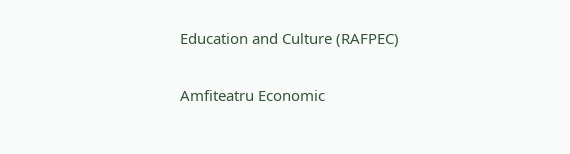Education and Culture (RAFPEC)

Amfiteatru Economic